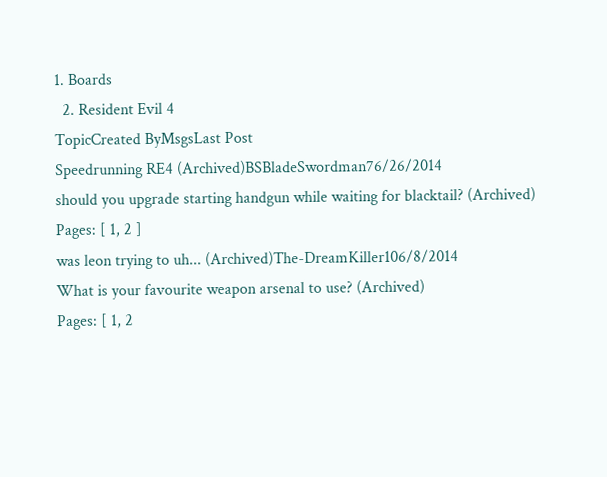1. Boards
  2. Resident Evil 4
TopicCreated ByMsgsLast Post
Speedrunning RE4 (Archived)BSBladeSwordman76/26/2014
should you upgrade starting handgun while waiting for blacktail? (Archived)
Pages: [ 1, 2 ]
was leon trying to uh... (Archived)The-DreamKiller106/8/2014
What is your favourite weapon arsenal to use? (Archived)
Pages: [ 1, 2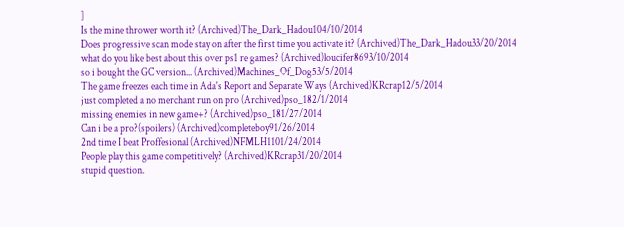]
Is the mine thrower worth it? (Archived)The_Dark_Hadou104/10/2014
Does progressive scan mode stay on after the first time you activate it? (Archived)The_Dark_Hadou33/20/2014
what do you like best about this over ps1 re games? (Archived)loucifer8693/10/2014
so i bought the GC version... (Archived)Machines_Of_Dog53/5/2014
The game freezes each time in Ada's Report and Separate Ways (Archived)KRcrap12/5/2014
just completed a no merchant run on pro (Archived)pso_182/1/2014
missing enemies in new game+? (Archived)pso_181/27/2014
Can i be a pro?(spoilers) (Archived)completeboy91/26/2014
2nd time I beat Proffesional (Archived)NFMLH1101/24/2014
People play this game competitively? (Archived)KRcrap31/20/2014
stupid question.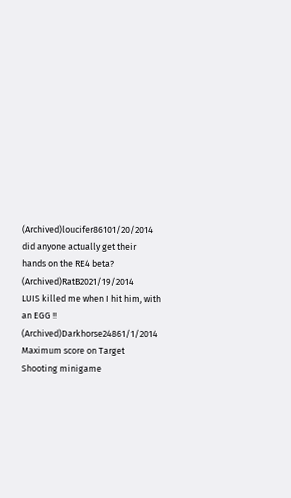(Archived)loucifer86101/20/2014
did anyone actually get their hands on the RE4 beta? (Archived)RatB2021/19/2014
LUIS killed me when I hit him, with an EGG !! (Archived)Darkhorse24861/1/2014
Maximum score on Target Shooting minigame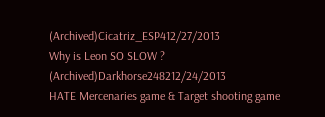(Archived)Cicatriz_ESP412/27/2013
Why is Leon SO SLOW ? (Archived)Darkhorse248212/24/2013
HATE Mercenaries game & Target shooting game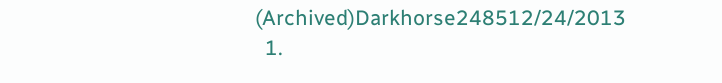(Archived)Darkhorse248512/24/2013
  1.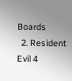Boards
  2. Resident Evil 4